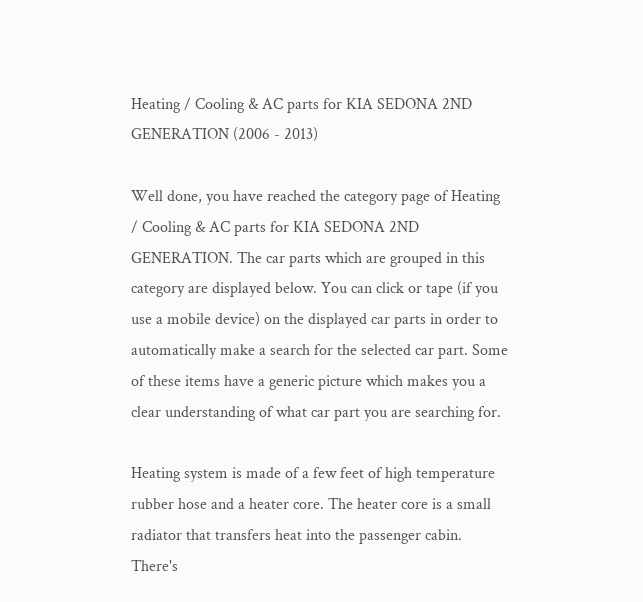Heating / Cooling & AC parts for KIA SEDONA 2ND GENERATION (2006 - 2013)

Well done, you have reached the category page of Heating / Cooling & AC parts for KIA SEDONA 2ND GENERATION. The car parts which are grouped in this category are displayed below. You can click or tape (if you use a mobile device) on the displayed car parts in order to automatically make a search for the selected car part. Some of these items have a generic picture which makes you a clear understanding of what car part you are searching for.

Heating system is made of a few feet of high temperature rubber hose and a heater core. The heater core is a small radiator that transfers heat into the passenger cabin. There's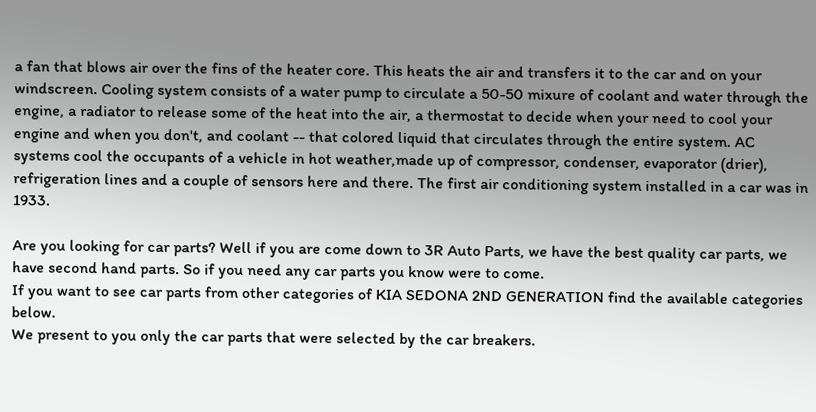a fan that blows air over the fins of the heater core. This heats the air and transfers it to the car and on your windscreen. Cooling system consists of a water pump to circulate a 50-50 mixure of coolant and water through the engine, a radiator to release some of the heat into the air, a thermostat to decide when your need to cool your engine and when you don't, and coolant -- that colored liquid that circulates through the entire system. AC systems cool the occupants of a vehicle in hot weather,made up of compressor, condenser, evaporator (drier), refrigeration lines and a couple of sensors here and there. The first air conditioning system installed in a car was in 1933.

Are you looking for car parts? Well if you are come down to 3R Auto Parts, we have the best quality car parts, we have second hand parts. So if you need any car parts you know were to come.
If you want to see car parts from other categories of KIA SEDONA 2ND GENERATION find the available categories below.
We present to you only the car parts that were selected by the car breakers.